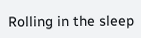Rolling in the sleep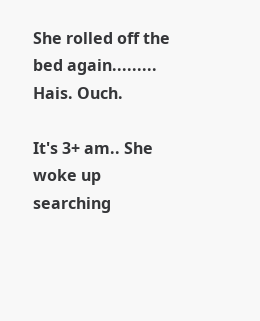She rolled off the bed again......... Hais. Ouch.

It's 3+ am.. She woke up searching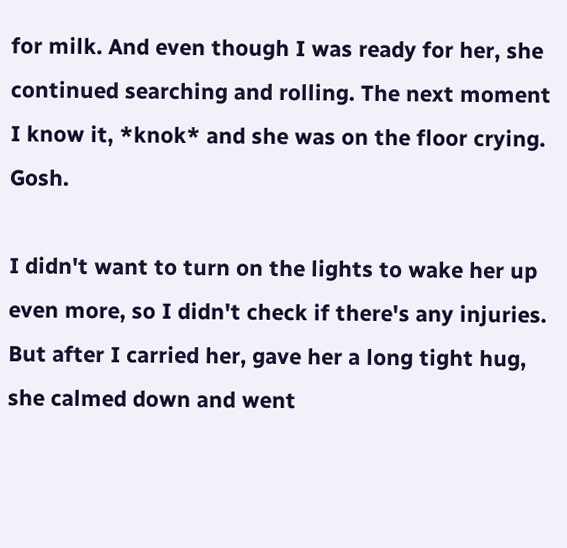for milk. And even though I was ready for her, she continued searching and rolling. The next moment I know it, *knok* and she was on the floor crying. Gosh.

I didn't want to turn on the lights to wake her up even more, so I didn't check if there's any injuries. But after I carried her, gave her a long tight hug, she calmed down and went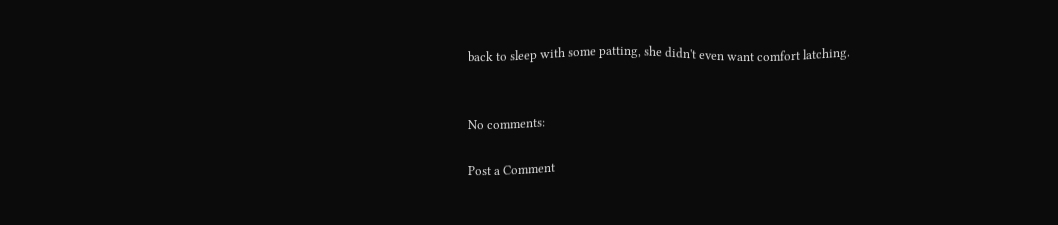back to sleep with some patting, she didn't even want comfort latching.


No comments:

Post a Comment